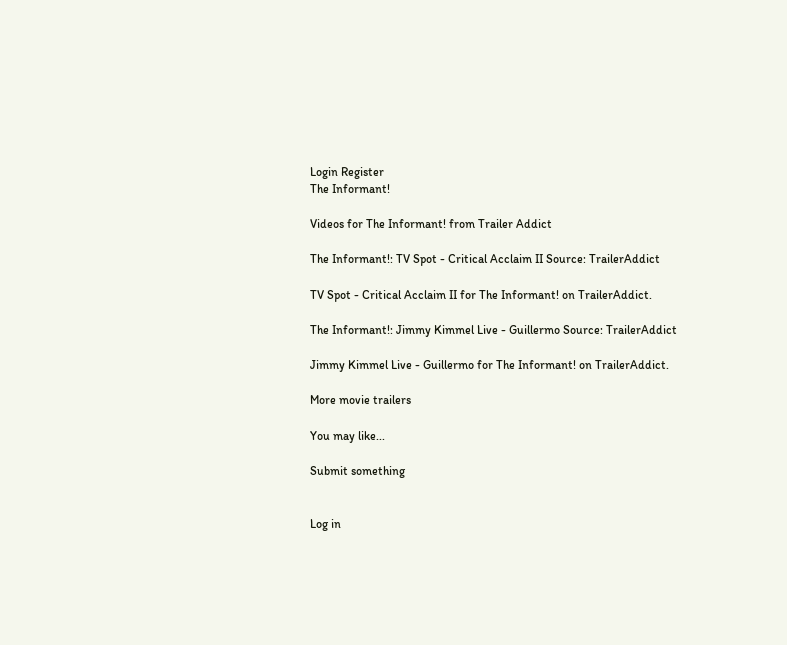Login Register
The Informant!

Videos for The Informant! from Trailer Addict

The Informant!: TV Spot - Critical Acclaim II Source: TrailerAddict

TV Spot - Critical Acclaim II for The Informant! on TrailerAddict.

The Informant!: Jimmy Kimmel Live - Guillermo Source: TrailerAddict

Jimmy Kimmel Live - Guillermo for The Informant! on TrailerAddict.

More movie trailers

You may like...

Submit something


Log in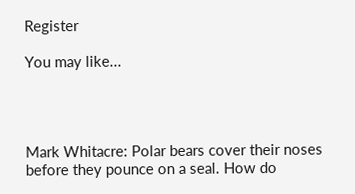Register

You may like...




Mark Whitacre: Polar bears cover their noses before they pounce on a seal. How do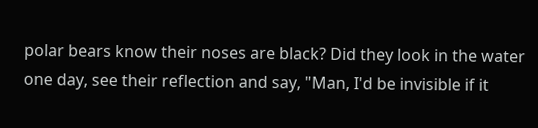polar bears know their noses are black? Did they look in the water one day, see their reflection and say, "Man, I'd be invisible if it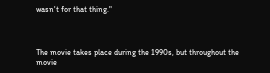wasn't for that thing."



The movie takes place during the 1990s, but throughout the movie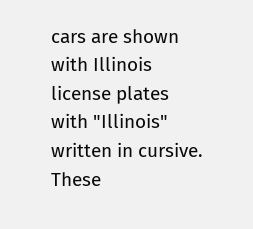cars are shown with Illinois license plates with "Illinois" written in cursive. These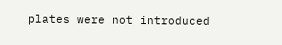plates were not introduced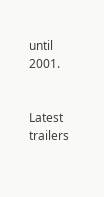until 2001.


Latest trailers